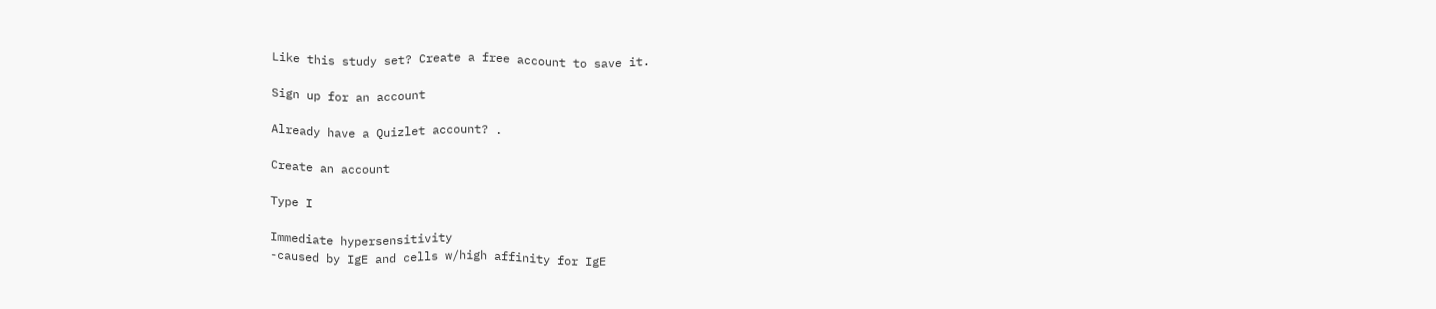Like this study set? Create a free account to save it.

Sign up for an account

Already have a Quizlet account? .

Create an account

Type I

Immediate hypersensitivity
-caused by IgE and cells w/high affinity for IgE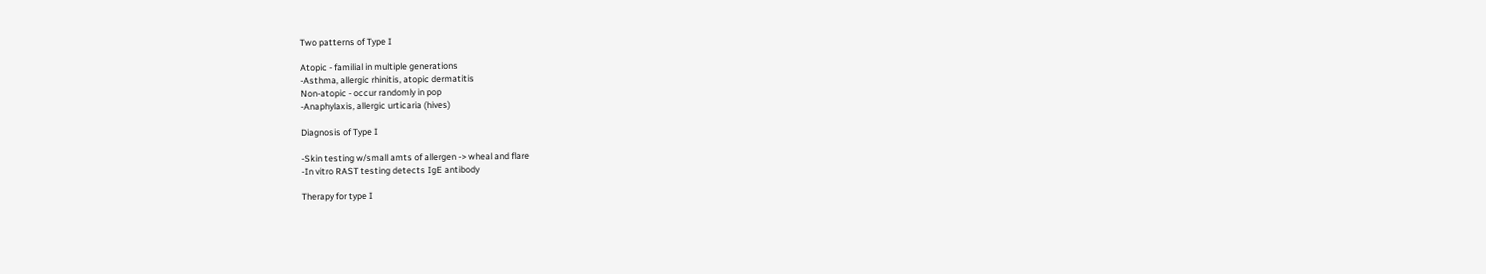Two patterns of Type I

Atopic - familial in multiple generations
-Asthma, allergic rhinitis, atopic dermatitis
Non-atopic - occur randomly in pop
-Anaphylaxis, allergic urticaria (hives)

Diagnosis of Type I

-Skin testing w/small amts of allergen -> wheal and flare
-In vitro RAST testing detects IgE antibody

Therapy for type I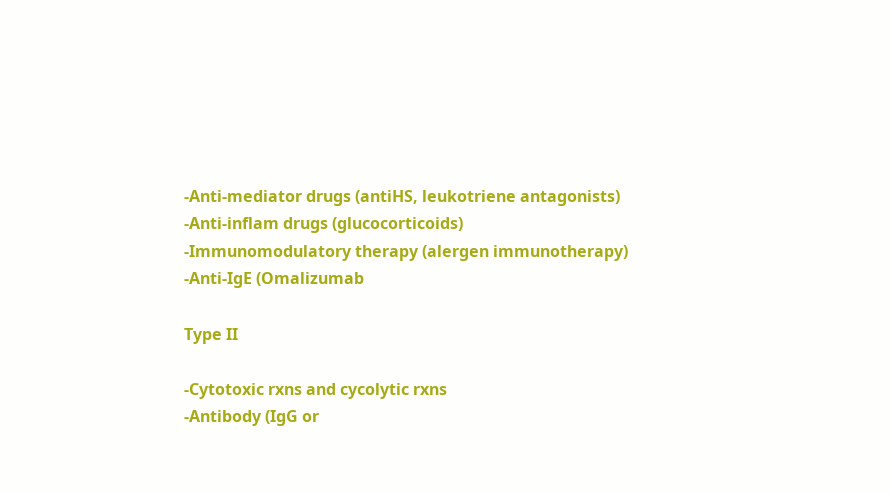-Anti-mediator drugs (antiHS, leukotriene antagonists)
-Anti-inflam drugs (glucocorticoids)
-Immunomodulatory therapy (alergen immunotherapy)
-Anti-IgE (Omalizumab

Type II

-Cytotoxic rxns and cycolytic rxns
-Antibody (IgG or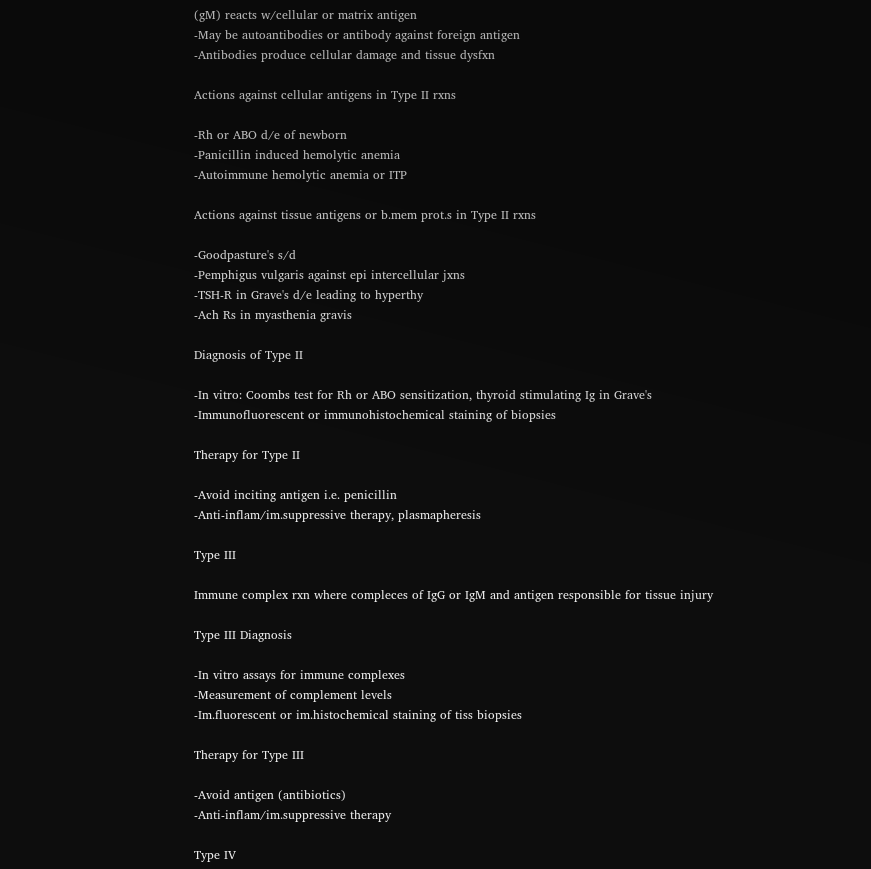(gM) reacts w/cellular or matrix antigen
-May be autoantibodies or antibody against foreign antigen
-Antibodies produce cellular damage and tissue dysfxn

Actions against cellular antigens in Type II rxns

-Rh or ABO d/e of newborn
-Panicillin induced hemolytic anemia
-Autoimmune hemolytic anemia or ITP

Actions against tissue antigens or b.mem prot.s in Type II rxns

-Goodpasture's s/d
-Pemphigus vulgaris against epi intercellular jxns
-TSH-R in Grave's d/e leading to hyperthy
-Ach Rs in myasthenia gravis

Diagnosis of Type II

-In vitro: Coombs test for Rh or ABO sensitization, thyroid stimulating Ig in Grave's
-Immunofluorescent or immunohistochemical staining of biopsies

Therapy for Type II

-Avoid inciting antigen i.e. penicillin
-Anti-inflam/im.suppressive therapy, plasmapheresis

Type III

Immune complex rxn where compleces of IgG or IgM and antigen responsible for tissue injury

Type III Diagnosis

-In vitro assays for immune complexes
-Measurement of complement levels
-Im.fluorescent or im.histochemical staining of tiss biopsies

Therapy for Type III

-Avoid antigen (antibiotics)
-Anti-inflam/im.suppressive therapy

Type IV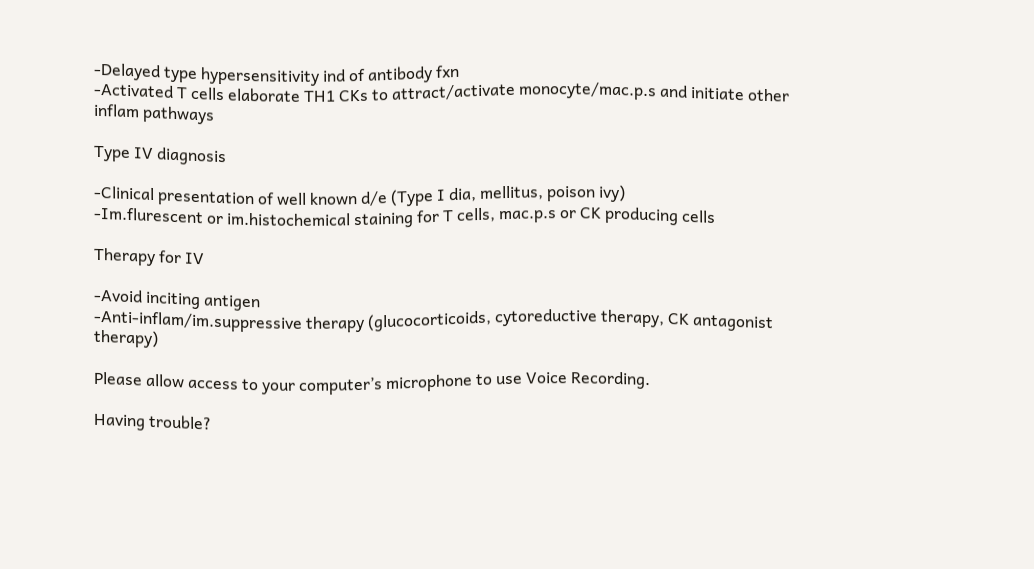-Delayed type hypersensitivity ind of antibody fxn
-Activated T cells elaborate TH1 CKs to attract/activate monocyte/mac.p.s and initiate other inflam pathways

Type IV diagnosis

-Clinical presentation of well known d/e (Type I dia, mellitus, poison ivy)
-Im.flurescent or im.histochemical staining for T cells, mac.p.s or CK producing cells

Therapy for IV

-Avoid inciting antigen
-Anti-inflam/im.suppressive therapy (glucocorticoids, cytoreductive therapy, CK antagonist therapy)

Please allow access to your computer’s microphone to use Voice Recording.

Having trouble?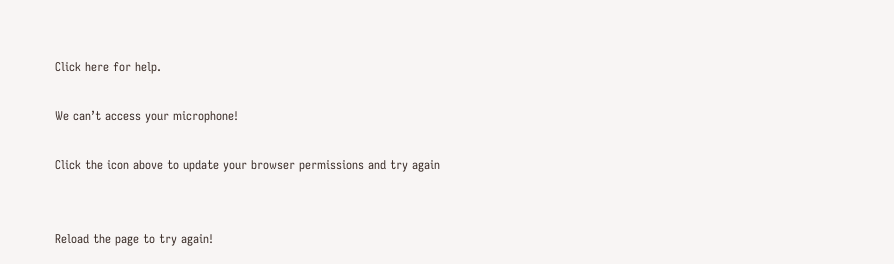Click here for help.

We can’t access your microphone!

Click the icon above to update your browser permissions and try again


Reload the page to try again!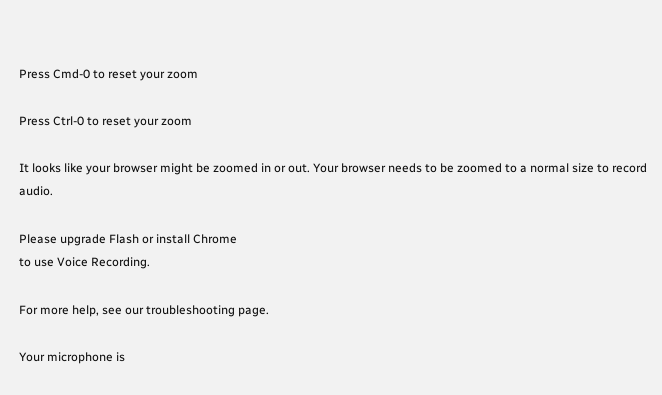Press Cmd-0 to reset your zoom

Press Ctrl-0 to reset your zoom

It looks like your browser might be zoomed in or out. Your browser needs to be zoomed to a normal size to record audio.

Please upgrade Flash or install Chrome
to use Voice Recording.

For more help, see our troubleshooting page.

Your microphone is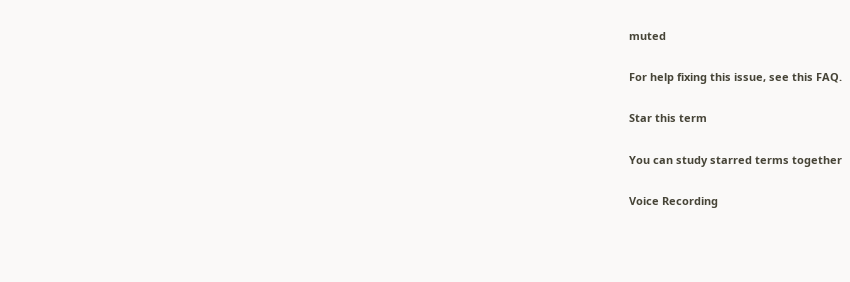muted

For help fixing this issue, see this FAQ.

Star this term

You can study starred terms together

Voice Recording